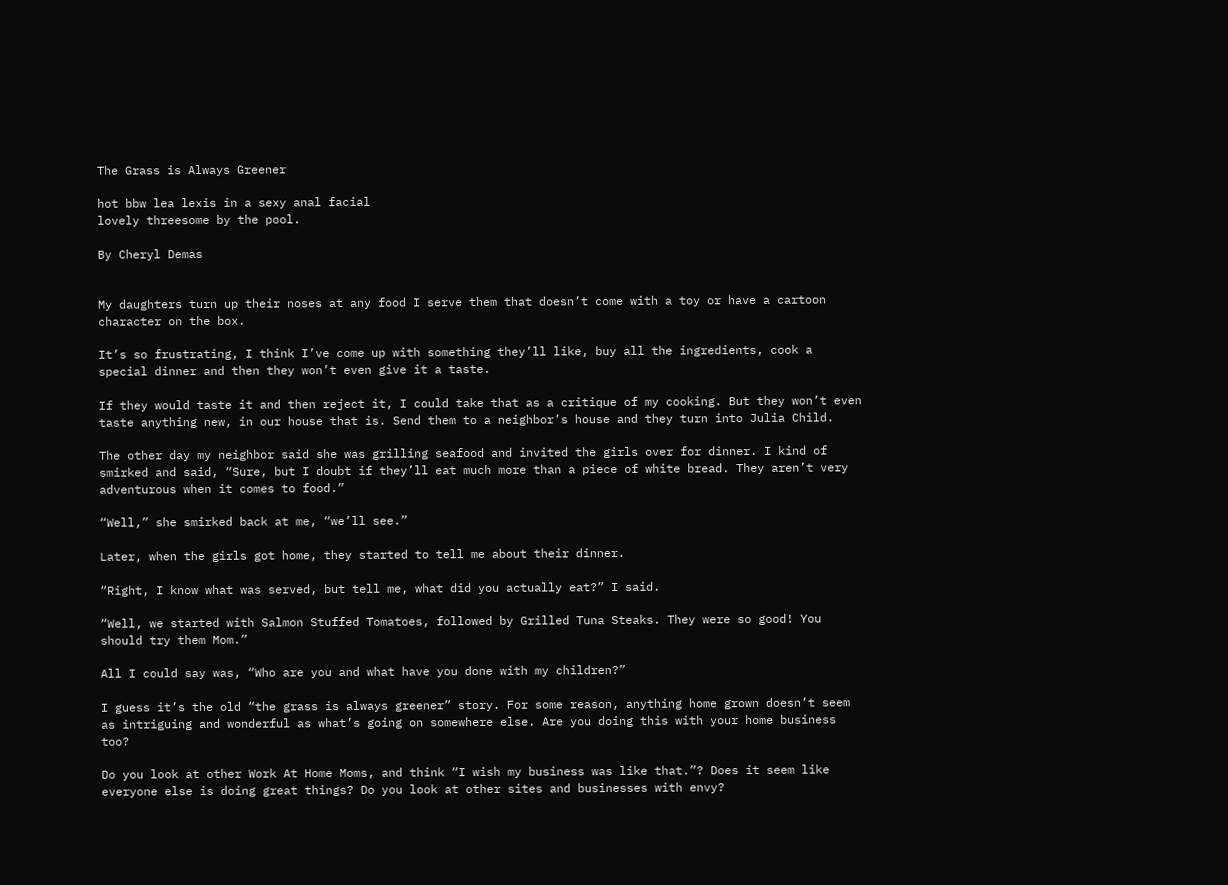The Grass is Always Greener

hot bbw lea lexis in a sexy anal facial
lovely threesome by the pool.

By Cheryl Demas


My daughters turn up their noses at any food I serve them that doesn’t come with a toy or have a cartoon character on the box.

It’s so frustrating, I think I’ve come up with something they’ll like, buy all the ingredients, cook a special dinner and then they won’t even give it a taste.

If they would taste it and then reject it, I could take that as a critique of my cooking. But they won’t even taste anything new, in our house that is. Send them to a neighbor’s house and they turn into Julia Child.

The other day my neighbor said she was grilling seafood and invited the girls over for dinner. I kind of smirked and said, “Sure, but I doubt if they’ll eat much more than a piece of white bread. They aren’t very adventurous when it comes to food.”

“Well,” she smirked back at me, “we’ll see.”

Later, when the girls got home, they started to tell me about their dinner.

“Right, I know what was served, but tell me, what did you actually eat?” I said.

“Well, we started with Salmon Stuffed Tomatoes, followed by Grilled Tuna Steaks. They were so good! You should try them Mom.”

All I could say was, “Who are you and what have you done with my children?”

I guess it’s the old “the grass is always greener” story. For some reason, anything home grown doesn’t seem as intriguing and wonderful as what’s going on somewhere else. Are you doing this with your home business too?

Do you look at other Work At Home Moms, and think “I wish my business was like that.”? Does it seem like everyone else is doing great things? Do you look at other sites and businesses with envy?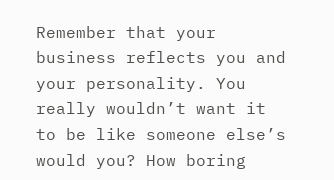Remember that your business reflects you and your personality. You really wouldn’t want it to be like someone else’s would you? How boring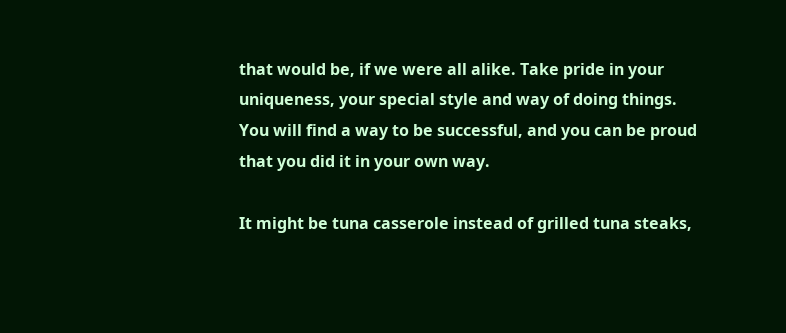that would be, if we were all alike. Take pride in your uniqueness, your special style and way of doing things. You will find a way to be successful, and you can be proud that you did it in your own way.

It might be tuna casserole instead of grilled tuna steaks,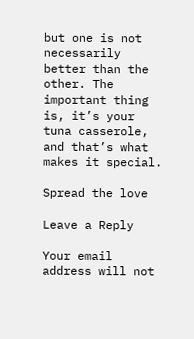but one is not necessarily better than the other. The important thing is, it’s your tuna casserole, and that’s what makes it special.

Spread the love

Leave a Reply

Your email address will not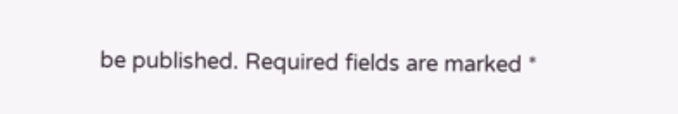be published. Required fields are marked *